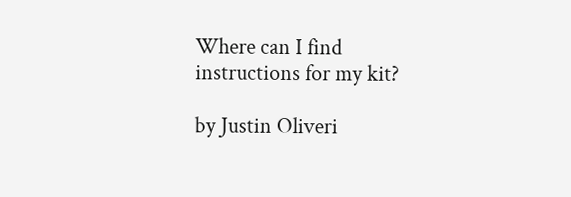Where can I find instructions for my kit?

by Justin Oliveri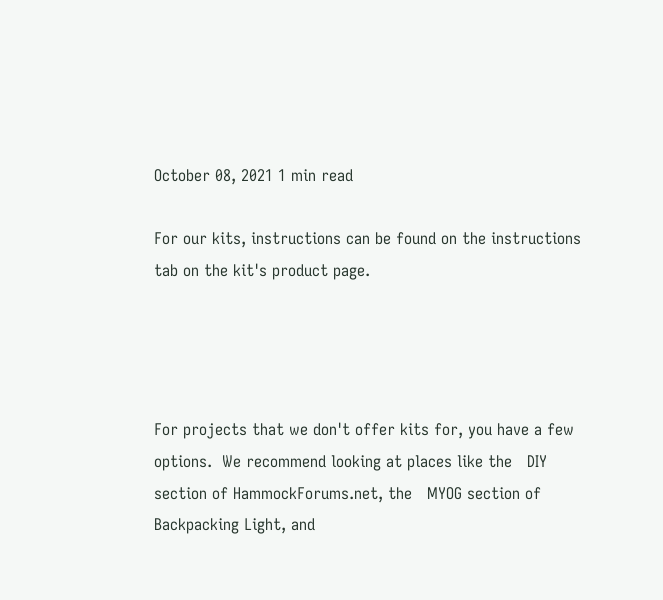October 08, 2021 1 min read

For our kits, instructions can be found on the instructions tab on the kit's product page.




For projects that we don't offer kits for, you have a few options.  We recommend looking at places like the   DIY section of HammockForums.net, the   MYOG section of Backpacking Light, and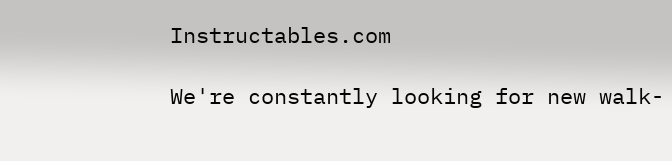Instructables.com

We're constantly looking for new walk-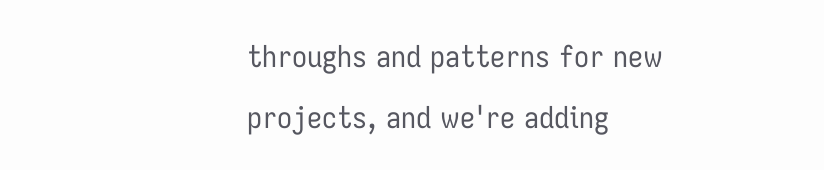throughs and patterns for new projects, and we're adding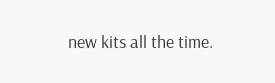new kits all the time.